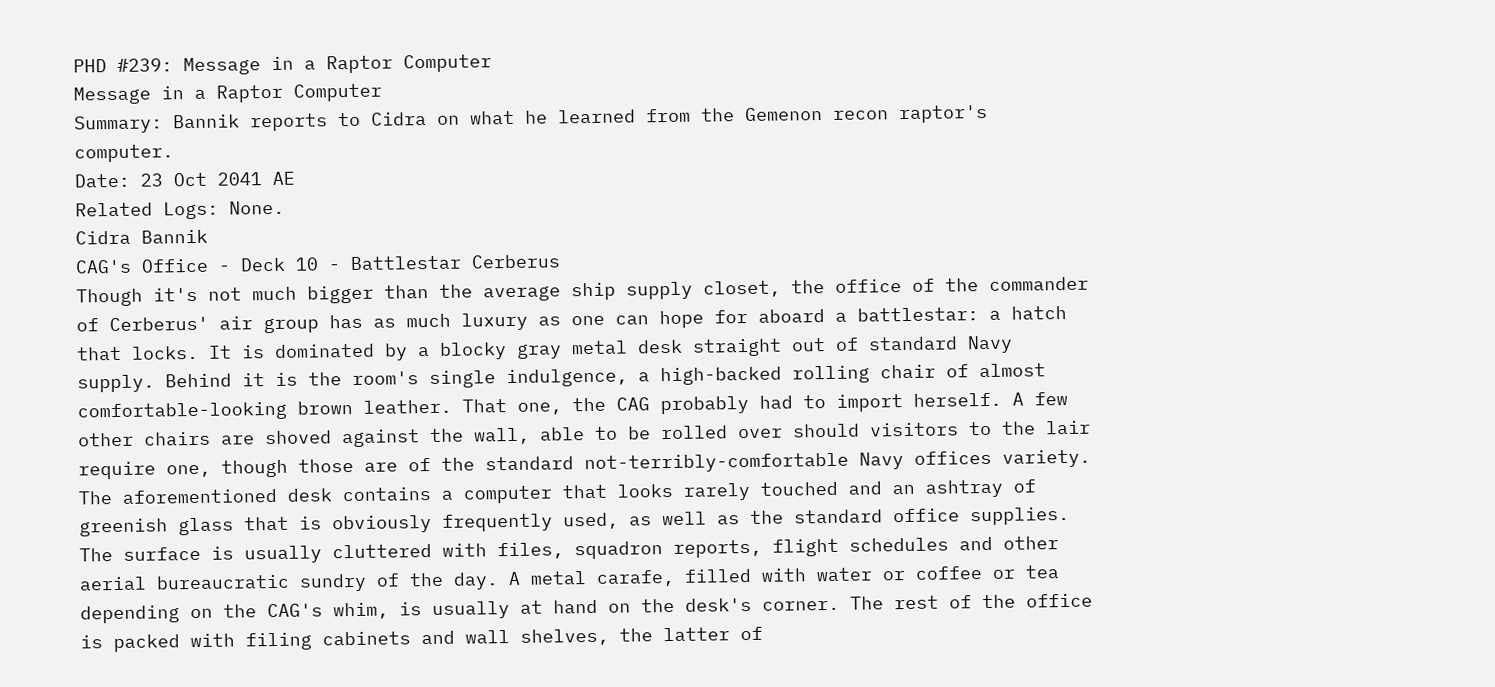PHD #239: Message in a Raptor Computer
Message in a Raptor Computer
Summary: Bannik reports to Cidra on what he learned from the Gemenon recon raptor's computer.
Date: 23 Oct 2041 AE
Related Logs: None.
Cidra Bannik
CAG's Office - Deck 10 - Battlestar Cerberus
Though it's not much bigger than the average ship supply closet, the office of the commander of Cerberus' air group has as much luxury as one can hope for aboard a battlestar: a hatch that locks. It is dominated by a blocky gray metal desk straight out of standard Navy supply. Behind it is the room's single indulgence, a high-backed rolling chair of almost comfortable-looking brown leather. That one, the CAG probably had to import herself. A few other chairs are shoved against the wall, able to be rolled over should visitors to the lair require one, though those are of the standard not-terribly-comfortable Navy offices variety.
The aforementioned desk contains a computer that looks rarely touched and an ashtray of greenish glass that is obviously frequently used, as well as the standard office supplies. The surface is usually cluttered with files, squadron reports, flight schedules and other aerial bureaucratic sundry of the day. A metal carafe, filled with water or coffee or tea depending on the CAG's whim, is usually at hand on the desk's corner. The rest of the office is packed with filing cabinets and wall shelves, the latter of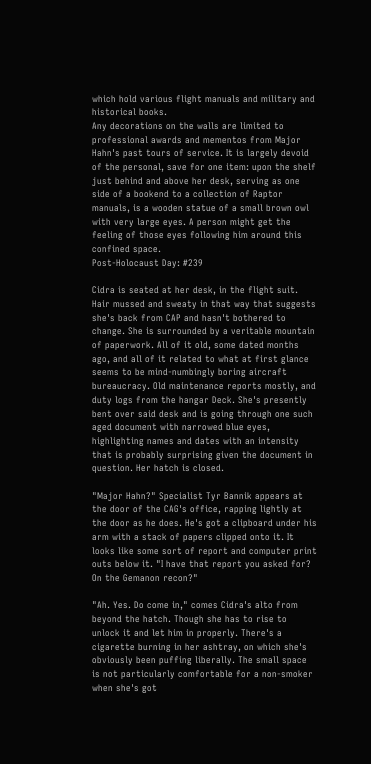which hold various flight manuals and military and historical books.
Any decorations on the walls are limited to professional awards and mementos from Major Hahn's past tours of service. It is largely devoid of the personal, save for one item: upon the shelf just behind and above her desk, serving as one side of a bookend to a collection of Raptor manuals, is a wooden statue of a small brown owl with very large eyes. A person might get the feeling of those eyes following him around this confined space.
Post-Holocaust Day: #239

Cidra is seated at her desk, in the flight suit. Hair mussed and sweaty in that way that suggests she's back from CAP and hasn't bothered to change. She is surrounded by a veritable mountain of paperwork. All of it old, some dated months ago, and all of it related to what at first glance seems to be mind-numbingly boring aircraft bureaucracy. Old maintenance reports mostly, and duty logs from the hangar Deck. She's presently bent over said desk and is going through one such aged document with narrowed blue eyes, highlighting names and dates with an intensity that is probably surprising given the document in question. Her hatch is closed.

"Major Hahn?" Specialist Tyr Bannik appears at the door of the CAG's office, rapping lightly at the door as he does. He's got a clipboard under his arm with a stack of papers clipped onto it. It looks like some sort of report and computer print outs below it. "I have that report you asked for? On the Gemanon recon?"

"Ah. Yes. Do come in," comes Cidra's alto from beyond the hatch. Though she has to rise to unlock it and let him in properly. There's a cigarette burning in her ashtray, on which she's obviously been puffing liberally. The small space is not particularly comfortable for a non-smoker when she's got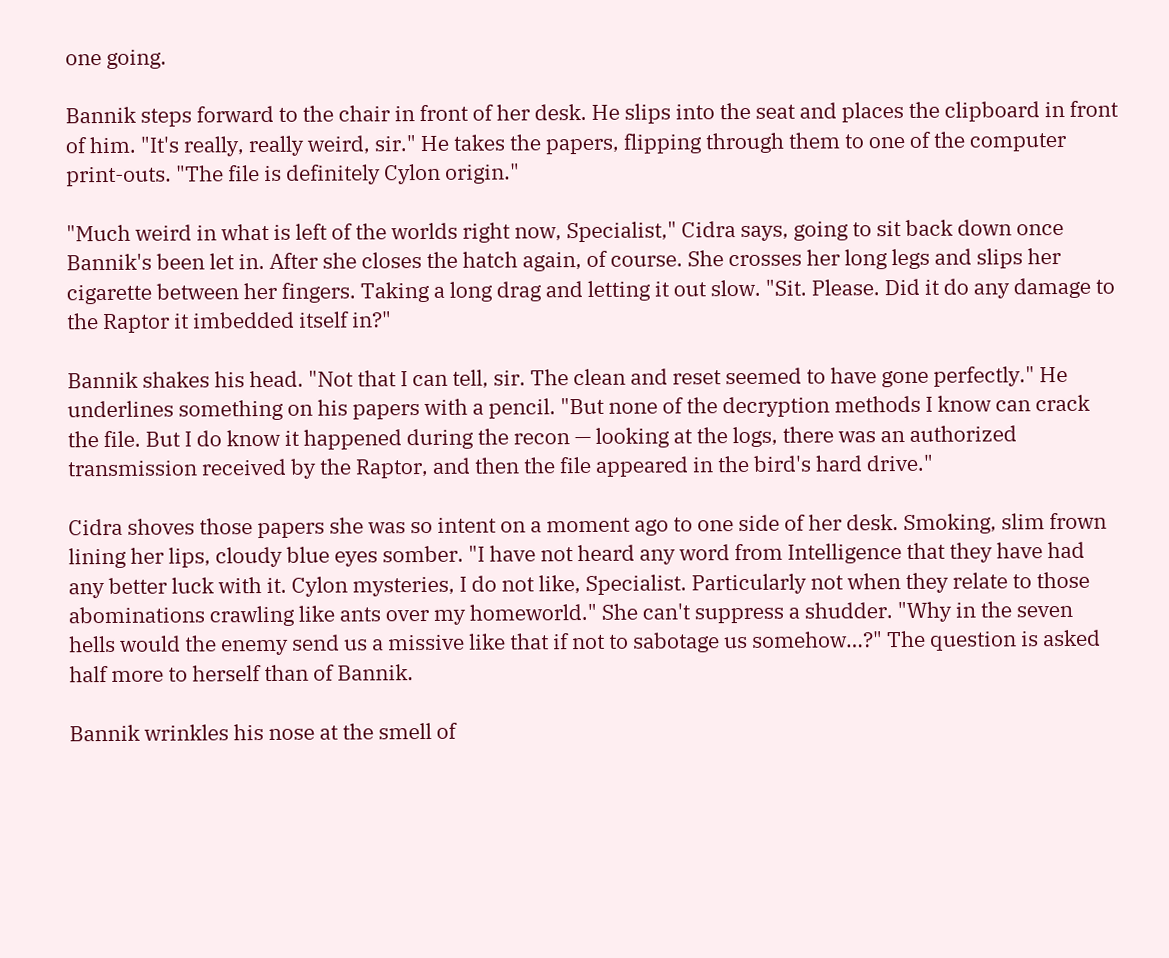one going.

Bannik steps forward to the chair in front of her desk. He slips into the seat and places the clipboard in front of him. "It's really, really weird, sir." He takes the papers, flipping through them to one of the computer print-outs. "The file is definitely Cylon origin."

"Much weird in what is left of the worlds right now, Specialist," Cidra says, going to sit back down once Bannik's been let in. After she closes the hatch again, of course. She crosses her long legs and slips her cigarette between her fingers. Taking a long drag and letting it out slow. "Sit. Please. Did it do any damage to the Raptor it imbedded itself in?"

Bannik shakes his head. "Not that I can tell, sir. The clean and reset seemed to have gone perfectly." He underlines something on his papers with a pencil. "But none of the decryption methods I know can crack the file. But I do know it happened during the recon — looking at the logs, there was an authorized transmission received by the Raptor, and then the file appeared in the bird's hard drive."

Cidra shoves those papers she was so intent on a moment ago to one side of her desk. Smoking, slim frown lining her lips, cloudy blue eyes somber. "I have not heard any word from Intelligence that they have had any better luck with it. Cylon mysteries, I do not like, Specialist. Particularly not when they relate to those abominations crawling like ants over my homeworld." She can't suppress a shudder. "Why in the seven hells would the enemy send us a missive like that if not to sabotage us somehow…?" The question is asked half more to herself than of Bannik.

Bannik wrinkles his nose at the smell of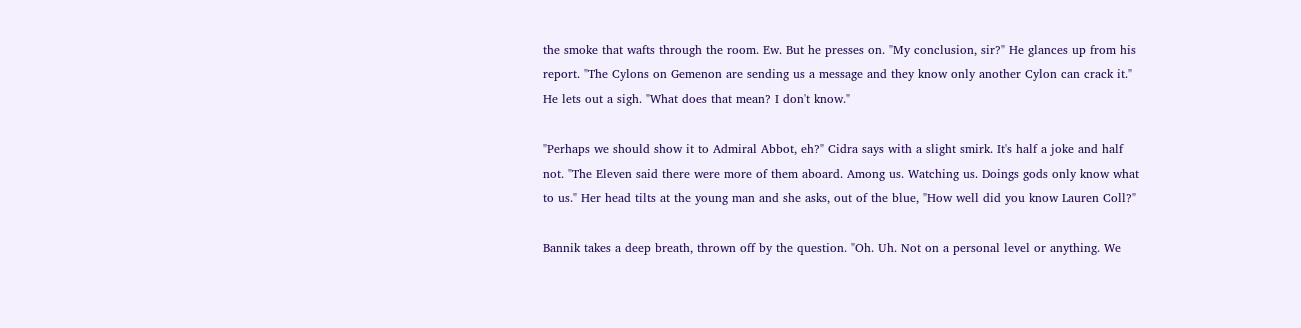the smoke that wafts through the room. Ew. But he presses on. "My conclusion, sir?" He glances up from his report. "The Cylons on Gemenon are sending us a message and they know only another Cylon can crack it." He lets out a sigh. "What does that mean? I don't know."

"Perhaps we should show it to Admiral Abbot, eh?" Cidra says with a slight smirk. It's half a joke and half not. "The Eleven said there were more of them aboard. Among us. Watching us. Doings gods only know what to us." Her head tilts at the young man and she asks, out of the blue, "How well did you know Lauren Coll?"

Bannik takes a deep breath, thrown off by the question. "Oh. Uh. Not on a personal level or anything. We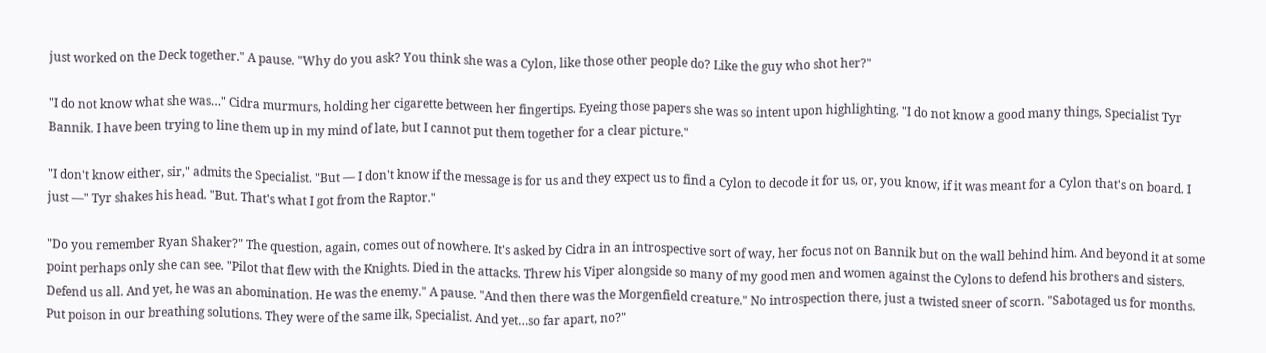just worked on the Deck together." A pause. "Why do you ask? You think she was a Cylon, like those other people do? Like the guy who shot her?"

"I do not know what she was…" Cidra murmurs, holding her cigarette between her fingertips. Eyeing those papers she was so intent upon highlighting. "I do not know a good many things, Specialist Tyr Bannik. I have been trying to line them up in my mind of late, but I cannot put them together for a clear picture."

"I don't know either, sir," admits the Specialist. "But — I don't know if the message is for us and they expect us to find a Cylon to decode it for us, or, you know, if it was meant for a Cylon that's on board. I just —" Tyr shakes his head. "But. That's what I got from the Raptor."

"Do you remember Ryan Shaker?" The question, again, comes out of nowhere. It's asked by Cidra in an introspective sort of way, her focus not on Bannik but on the wall behind him. And beyond it at some point perhaps only she can see. "Pilot that flew with the Knights. Died in the attacks. Threw his Viper alongside so many of my good men and women against the Cylons to defend his brothers and sisters. Defend us all. And yet, he was an abomination. He was the enemy." A pause. "And then there was the Morgenfield creature." No introspection there, just a twisted sneer of scorn. "Sabotaged us for months. Put poison in our breathing solutions. They were of the same ilk, Specialist. And yet…so far apart, no?"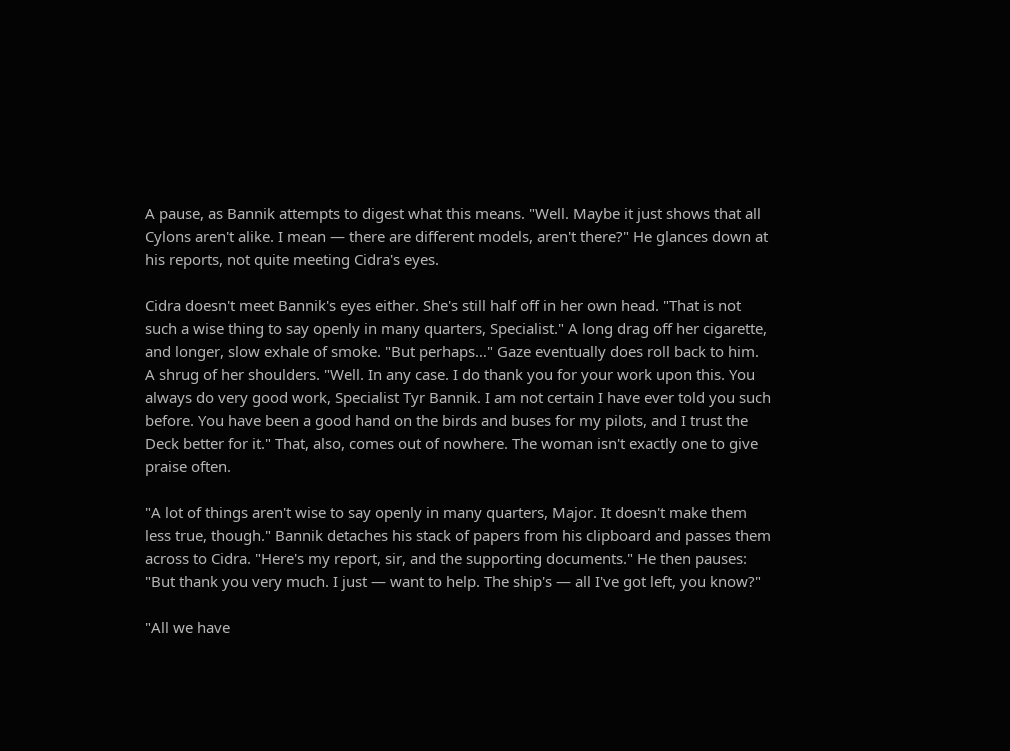A pause, as Bannik attempts to digest what this means. "Well. Maybe it just shows that all Cylons aren't alike. I mean — there are different models, aren't there?" He glances down at his reports, not quite meeting Cidra's eyes.

Cidra doesn't meet Bannik's eyes either. She's still half off in her own head. "That is not such a wise thing to say openly in many quarters, Specialist." A long drag off her cigarette, and longer, slow exhale of smoke. "But perhaps…" Gaze eventually does roll back to him. A shrug of her shoulders. "Well. In any case. I do thank you for your work upon this. You always do very good work, Specialist Tyr Bannik. I am not certain I have ever told you such before. You have been a good hand on the birds and buses for my pilots, and I trust the Deck better for it." That, also, comes out of nowhere. The woman isn't exactly one to give praise often.

"A lot of things aren't wise to say openly in many quarters, Major. It doesn't make them less true, though." Bannik detaches his stack of papers from his clipboard and passes them across to Cidra. "Here's my report, sir, and the supporting documents." He then pauses: "But thank you very much. I just — want to help. The ship's — all I've got left, you know?"

"All we have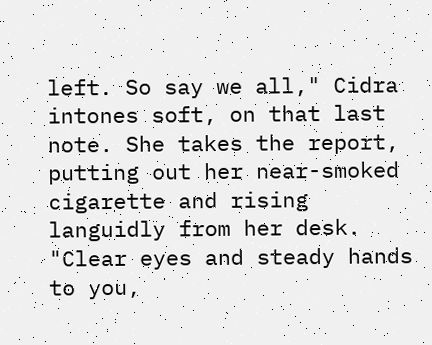left. So say we all," Cidra intones soft, on that last note. She takes the report, putting out her near-smoked cigarette and rising languidly from her desk. "Clear eyes and steady hands to you,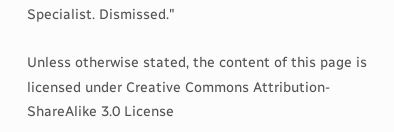Specialist. Dismissed."

Unless otherwise stated, the content of this page is licensed under Creative Commons Attribution-ShareAlike 3.0 License